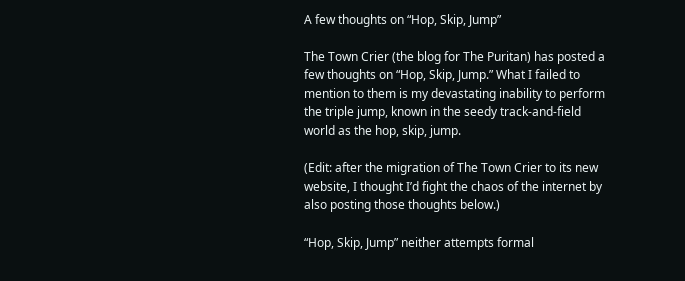A few thoughts on “Hop, Skip, Jump”

The Town Crier (the blog for The Puritan) has posted a few thoughts on “Hop, Skip, Jump.” What I failed to mention to them is my devastating inability to perform the triple jump, known in the seedy track-and-field world as the hop, skip, jump.

(Edit: after the migration of The Town Crier to its new website, I thought I’d fight the chaos of the internet by also posting those thoughts below.)

“Hop, Skip, Jump” neither attempts formal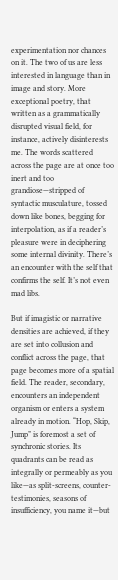experimentation nor chances on it. The two of us are less interested in language than in image and story. More exceptional poetry, that written as a grammatically disrupted visual field, for instance, actively disinterests me. The words scattered across the page are at once too inert and too grandiose—stripped of syntactic musculature, tossed down like bones, begging for interpolation, as if a reader’s pleasure were in deciphering some internal divinity. There’s an encounter with the self that confirms the self. It’s not even mad libs.

But if imagistic or narrative densities are achieved, if they are set into collusion and conflict across the page, that page becomes more of a spatial field. The reader, secondary, encounters an independent organism or enters a system already in motion. “Hop, Skip, Jump” is foremost a set of synchronic stories. Its quadrants can be read as integrally or permeably as you like—as split-screens, counter-testimonies, seasons of insufficiency, you name it—but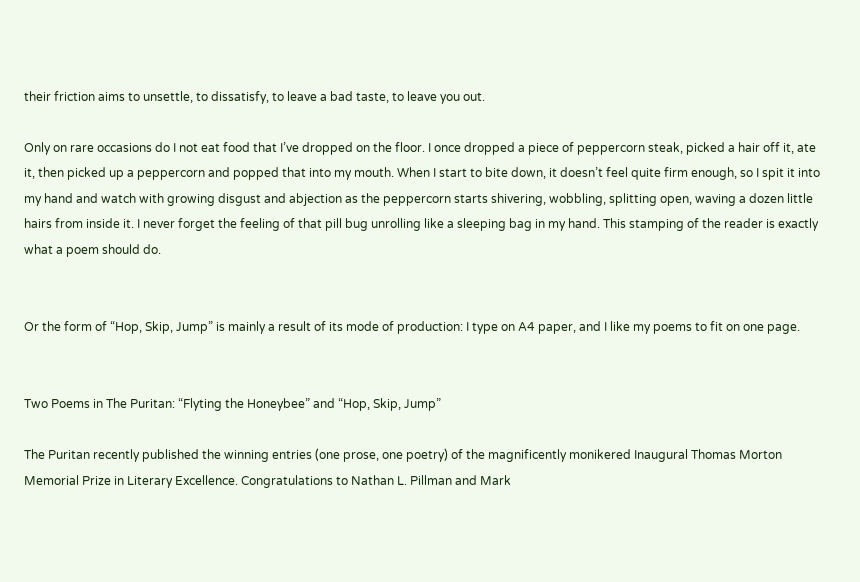their friction aims to unsettle, to dissatisfy, to leave a bad taste, to leave you out.

Only on rare occasions do I not eat food that I’ve dropped on the floor. I once dropped a piece of peppercorn steak, picked a hair off it, ate it, then picked up a peppercorn and popped that into my mouth. When I start to bite down, it doesn’t feel quite firm enough, so I spit it into my hand and watch with growing disgust and abjection as the peppercorn starts shivering, wobbling, splitting open, waving a dozen little hairs from inside it. I never forget the feeling of that pill bug unrolling like a sleeping bag in my hand. This stamping of the reader is exactly what a poem should do.


Or the form of “Hop, Skip, Jump” is mainly a result of its mode of production: I type on A4 paper, and I like my poems to fit on one page.


Two Poems in The Puritan: “Flyting the Honeybee” and “Hop, Skip, Jump”

The Puritan recently published the winning entries (one prose, one poetry) of the magnificently monikered Inaugural Thomas Morton Memorial Prize in Literary Excellence. Congratulations to Nathan L. Pillman and Mark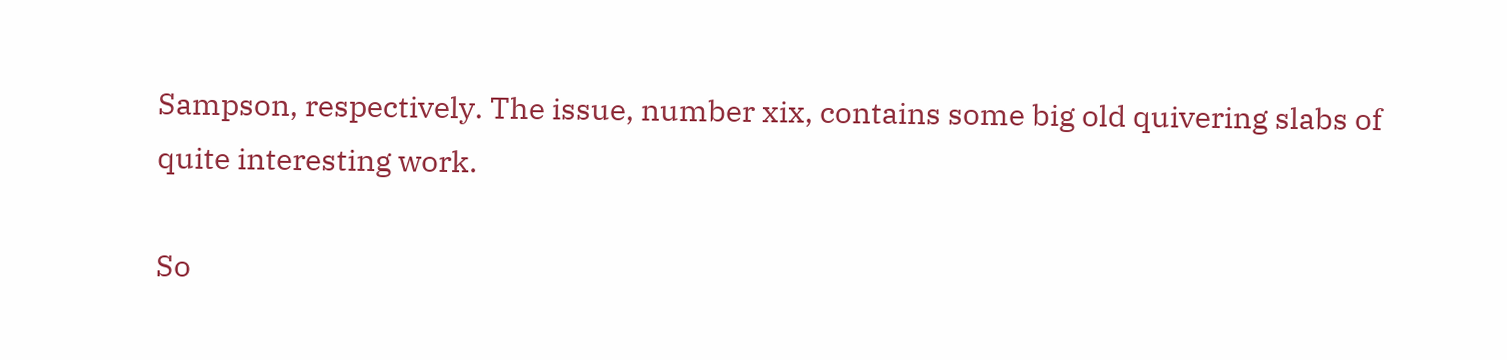Sampson, respectively. The issue, number xix, contains some big old quivering slabs of quite interesting work.

So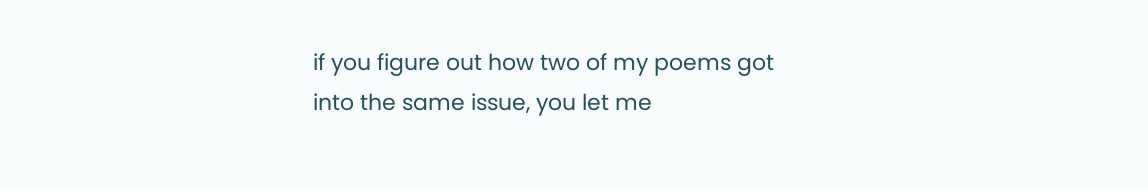if you figure out how two of my poems got into the same issue, you let me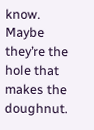know. Maybe they’re the hole that makes the doughnut.